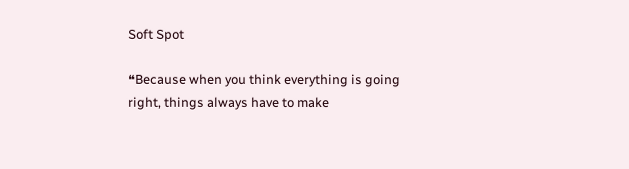Soft Spot

❝Because when you think everything is going right, things always have to make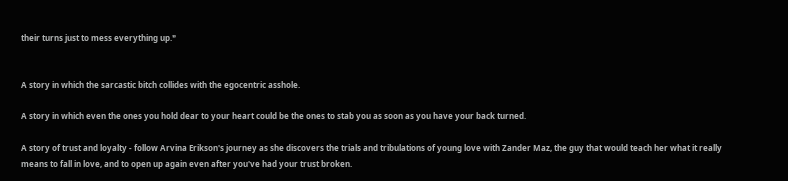their turns just to mess everything up.❞


A story in which the sarcastic bitch collides with the egocentric asshole.

A story in which even the ones you hold dear to your heart could be the ones to stab you as soon as you have your back turned.

A story of trust and loyalty - follow Arvina Erikson's journey as she discovers the trials and tribulations of young love with Zander Maz, the guy that would teach her what it really means to fall in love, and to open up again even after you've had your trust broken.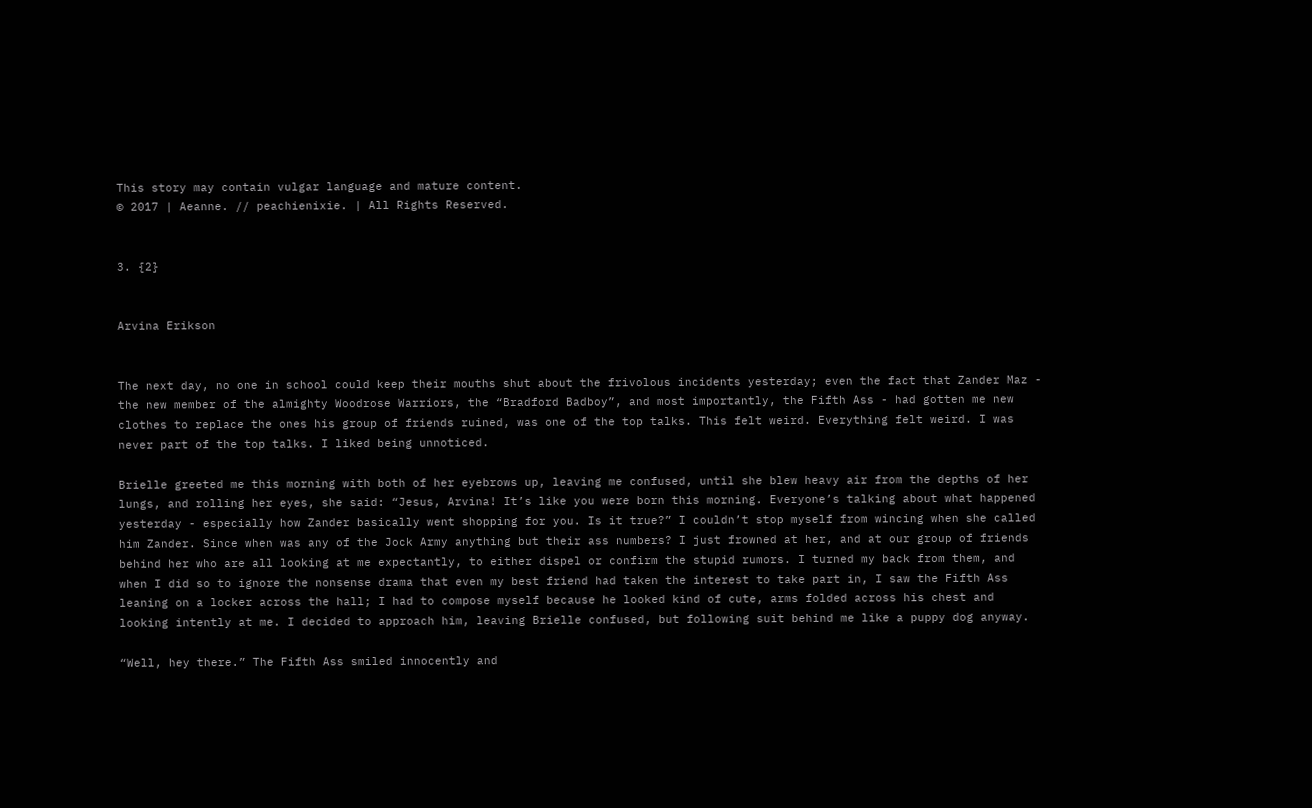This story may contain vulgar language and mature content.
© 2017 | Aeanne. // peachienixie. | All Rights Reserved.


3. {2}


Arvina Erikson


The next day, no one in school could keep their mouths shut about the frivolous incidents yesterday; even the fact that Zander Maz - the new member of the almighty Woodrose Warriors, the “Bradford Badboy”, and most importantly, the Fifth Ass - had gotten me new clothes to replace the ones his group of friends ruined, was one of the top talks. This felt weird. Everything felt weird. I was never part of the top talks. I liked being unnoticed.

Brielle greeted me this morning with both of her eyebrows up, leaving me confused, until she blew heavy air from the depths of her lungs, and rolling her eyes, she said: “Jesus, Arvina! It’s like you were born this morning. Everyone’s talking about what happened yesterday - especially how Zander basically went shopping for you. Is it true?” I couldn’t stop myself from wincing when she called him Zander. Since when was any of the Jock Army anything but their ass numbers? I just frowned at her, and at our group of friends behind her who are all looking at me expectantly, to either dispel or confirm the stupid rumors. I turned my back from them, and when I did so to ignore the nonsense drama that even my best friend had taken the interest to take part in, I saw the Fifth Ass leaning on a locker across the hall; I had to compose myself because he looked kind of cute, arms folded across his chest and looking intently at me. I decided to approach him, leaving Brielle confused, but following suit behind me like a puppy dog anyway.

“Well, hey there.” The Fifth Ass smiled innocently and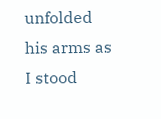unfolded his arms as I stood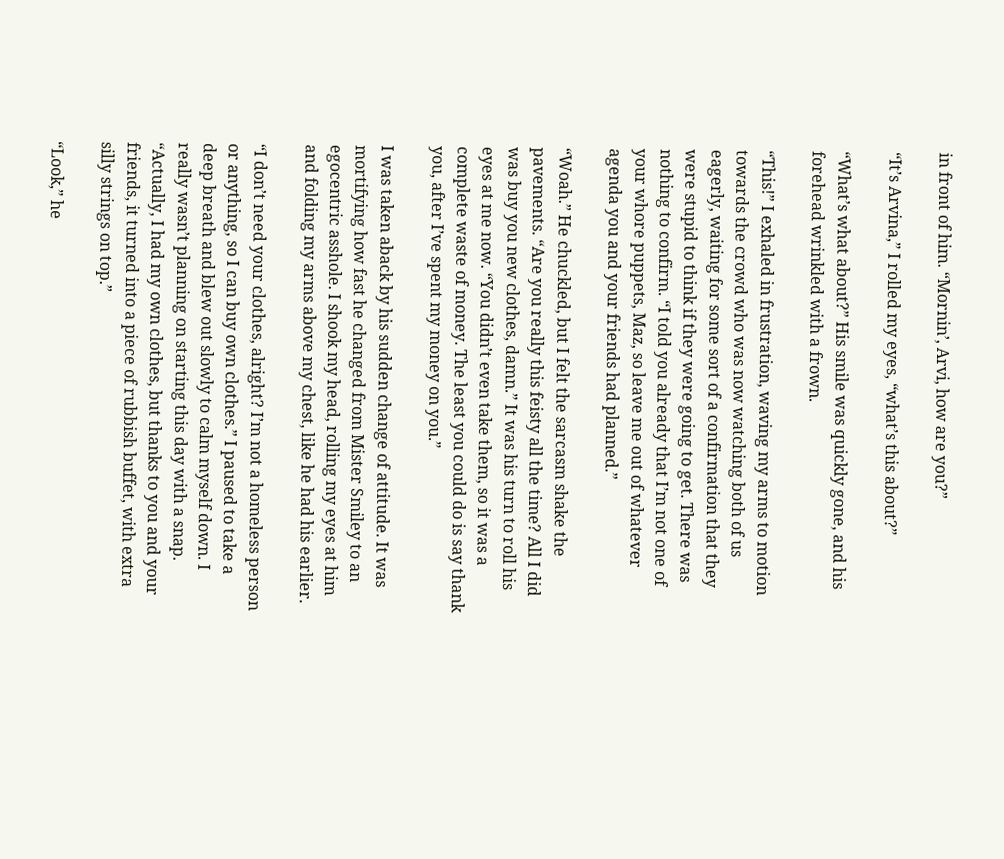in front of him. “Mornin’, Arvi, how are you?”

“It’s Arvina,” I rolled my eyes, “what’s this about?”

“What’s what about?” His smile was quickly gone, and his forehead wrinkled with a frown.

“This!” I exhaled in frustration, waving my arms to motion towards the crowd who was now watching both of us eagerly, waiting for some sort of a confirmation that they were stupid to think if they were going to get. There was nothing to confirm. “I told you already that I’m not one of your whore puppets, Maz, so leave me out of whatever agenda you and your friends had planned.”

“Woah.” He chuckled, but I felt the sarcasm shake the pavements. “Are you really this feisty all the time? All I did was buy you new clothes, damn.” It was his turn to roll his eyes at me now. “You didn’t even take them, so it was a complete waste of money. The least you could do is say thank you, after I’ve spent my money on you.”

I was taken aback by his sudden change of attitude. It was mortifying how fast he changed from Mister Smiley to an egocentric asshole. I shook my head, rolling my eyes at him and folding my arms above my chest, like he had his earlier.

“I don’t need your clothes, alright? I’m not a homeless person or anything, so I can buy own clothes.” I paused to take a deep breath and blew out slowly to calm myself down. I really wasn’t planning on starting this day with a snap. “Actually, I had my own clothes, but thanks to you and your friends, it turned into a piece of rubbish buffet, with extra silly strings on top.”

“Look,” he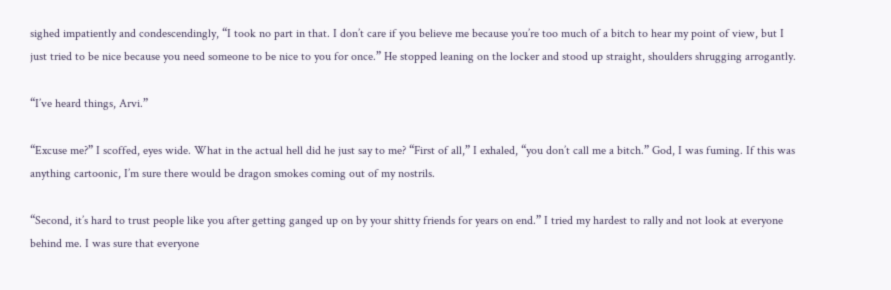sighed impatiently and condescendingly, “I took no part in that. I don’t care if you believe me because you’re too much of a bitch to hear my point of view, but I just tried to be nice because you need someone to be nice to you for once.” He stopped leaning on the locker and stood up straight, shoulders shrugging arrogantly.

“I’ve heard things, Arvi.”

“Excuse me?” I scoffed, eyes wide. What in the actual hell did he just say to me? “First of all,” I exhaled, “you don’t call me a bitch.” God, I was fuming. If this was anything cartoonic, I’m sure there would be dragon smokes coming out of my nostrils.

“Second, it’s hard to trust people like you after getting ganged up on by your shitty friends for years on end.” I tried my hardest to rally and not look at everyone behind me. I was sure that everyone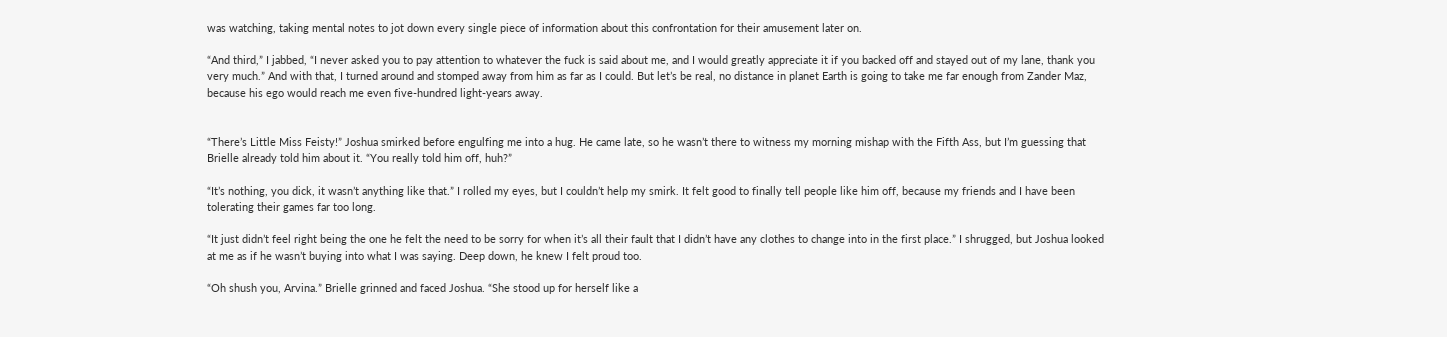was watching, taking mental notes to jot down every single piece of information about this confrontation for their amusement later on.

“And third,” I jabbed, “I never asked you to pay attention to whatever the fuck is said about me, and I would greatly appreciate it if you backed off and stayed out of my lane, thank you very much.” And with that, I turned around and stomped away from him as far as I could. But let’s be real, no distance in planet Earth is going to take me far enough from Zander Maz, because his ego would reach me even five-hundred light-years away.


“There’s Little Miss Feisty!” Joshua smirked before engulfing me into a hug. He came late, so he wasn’t there to witness my morning mishap with the Fifth Ass, but I’m guessing that Brielle already told him about it. “You really told him off, huh?”

“It’s nothing, you dick, it wasn’t anything like that.” I rolled my eyes, but I couldn’t help my smirk. It felt good to finally tell people like him off, because my friends and I have been tolerating their games far too long.

“It just didn’t feel right being the one he felt the need to be sorry for when it’s all their fault that I didn’t have any clothes to change into in the first place.” I shrugged, but Joshua looked at me as if he wasn’t buying into what I was saying. Deep down, he knew I felt proud too.

“Oh shush you, Arvina.” Brielle grinned and faced Joshua. “She stood up for herself like a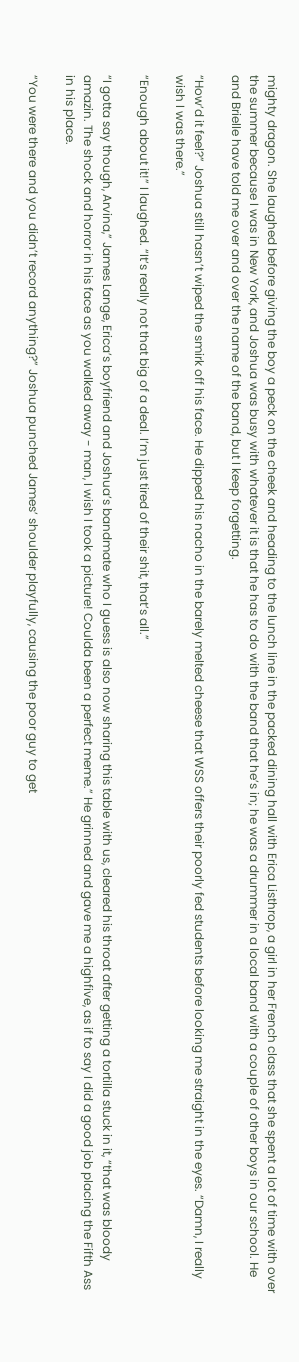mighty dragon. She laughed before giving the boy a peck on the cheek and heading to the lunch line in the packed dining hall with Erica Listhrop, a girl in her French class that she spent a lot of time with over the summer because I was in New York, and Joshua was busy with whatever it is that he has to do with the band that he’s in; he was a drummer in a local band with a couple of other boys in our school. He and Brielle have told me over and over the name of the band, but I keep forgetting.

“How’d it feel?” Joshua still hasn’t wiped the smirk off his face. He dipped his nacho in the barely melted cheese that WSS offers their poorly fed students before looking me straight in the eyes. “Damn, I really wish I was there.”

“Enough about it!” I laughed. “It’s really not that big of a deal. I’m just tired of their shit, that’s all.”

“I gotta say though, Arvina,” James Lange, Erica’s boyfriend and Joshua’s bandmate who I guess is also now sharing this table with us, cleared his throat after getting a tortilla stuck in it, “that was bloody amazin. The shock and horror in his face as you walked away - man, I wish I took a picture! Coulda been a perfect meme.” He grinned and gave me a highfive, as if to say I did a good job placing the Fifth Ass in his place.

“You were there and you didn’t record anything?” Joshua punched James’ shoulder playfully, causing the poor guy to get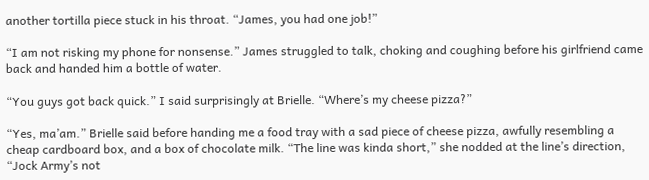another tortilla piece stuck in his throat. “James, you had one job!”

“I am not risking my phone for nonsense.” James struggled to talk, choking and coughing before his girlfriend came back and handed him a bottle of water.

“You guys got back quick.” I said surprisingly at Brielle. “Where’s my cheese pizza?”

“Yes, ma’am.” Brielle said before handing me a food tray with a sad piece of cheese pizza, awfully resembling a cheap cardboard box, and a box of chocolate milk. “The line was kinda short,” she nodded at the line’s direction, “Jock Army’s not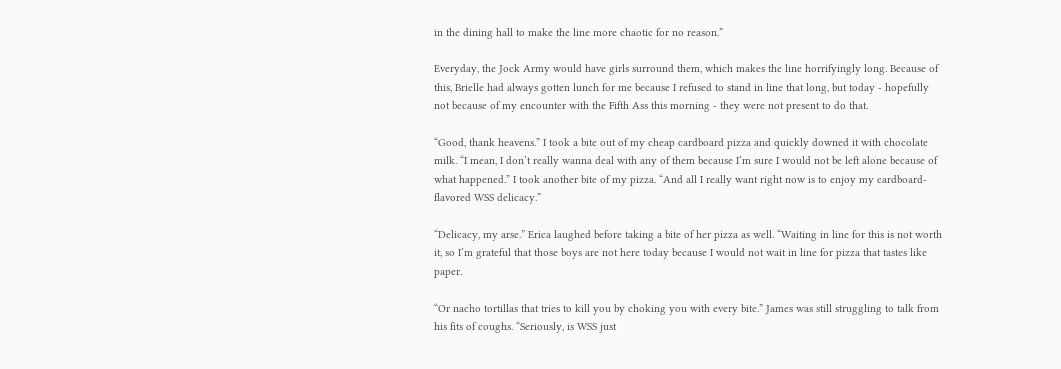in the dining hall to make the line more chaotic for no reason.”

Everyday, the Jock Army would have girls surround them, which makes the line horrifyingly long. Because of this, Brielle had always gotten lunch for me because I refused to stand in line that long, but today - hopefully not because of my encounter with the Fifth Ass this morning - they were not present to do that.

“Good, thank heavens.” I took a bite out of my cheap cardboard pizza and quickly downed it with chocolate milk. “I mean, I don’t really wanna deal with any of them because I’m sure I would not be left alone because of what happened.” I took another bite of my pizza. “And all I really want right now is to enjoy my cardboard-flavored WSS delicacy.”

“Delicacy, my arse.” Erica laughed before taking a bite of her pizza as well. “Waiting in line for this is not worth it, so I’m grateful that those boys are not here today because I would not wait in line for pizza that tastes like paper.

“Or nacho tortillas that tries to kill you by choking you with every bite.” James was still struggling to talk from his fits of coughs. “Seriously, is WSS just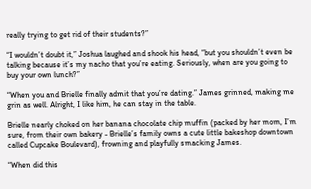really trying to get rid of their students?”

“I wouldn’t doubt it,” Joshua laughed and shook his head, “but you shouldn’t even be talking because it’s my nacho that you’re eating. Seriously, when are you going to buy your own lunch?”

“When you and Brielle finally admit that you’re dating.” James grinned, making me grin as well. Alright, I like him, he can stay in the table.

Brielle nearly choked on her banana chocolate chip muffin (packed by her mom, I’m sure, from their own bakery - Brielle’s family owns a cute little bakeshop downtown called Cupcake Boulevard), frowning and playfully smacking James.

“When did this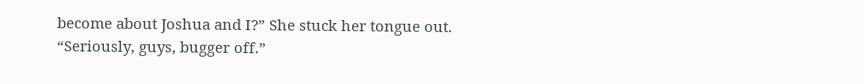become about Joshua and I?” She stuck her tongue out. “Seriously, guys, bugger off.”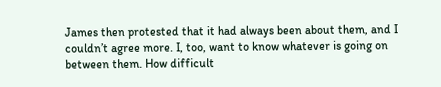James then protested that it had always been about them, and I couldn’t agree more. I, too, want to know whatever is going on between them. How difficult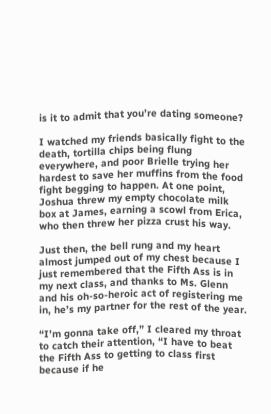is it to admit that you’re dating someone?

I watched my friends basically fight to the death, tortilla chips being flung everywhere, and poor Brielle trying her hardest to save her muffins from the food fight begging to happen. At one point, Joshua threw my empty chocolate milk box at James, earning a scowl from Erica, who then threw her pizza crust his way.

Just then, the bell rung and my heart almost jumped out of my chest because I just remembered that the Fifth Ass is in my next class, and thanks to Ms. Glenn and his oh-so-heroic act of registering me in, he’s my partner for the rest of the year.

“I’m gonna take off,” I cleared my throat to catch their attention, “I have to beat the Fifth Ass to getting to class first because if he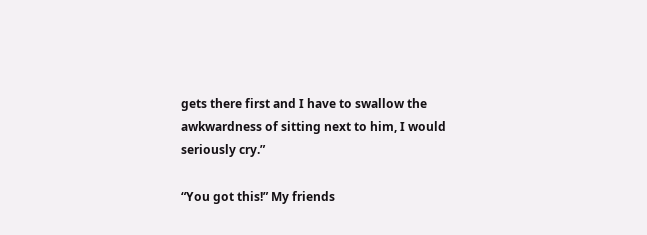gets there first and I have to swallow the awkwardness of sitting next to him, I would seriously cry.”

“You got this!” My friends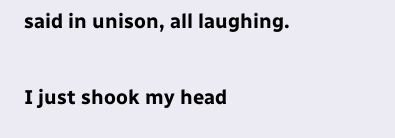said in unison, all laughing.

I just shook my head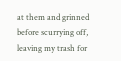at them and grinned before scurrying off, leaving my trash for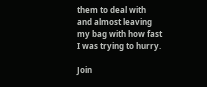them to deal with and almost leaving my bag with how fast I was trying to hurry.

Join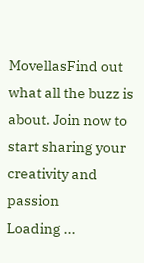MovellasFind out what all the buzz is about. Join now to start sharing your creativity and passion
Loading ...